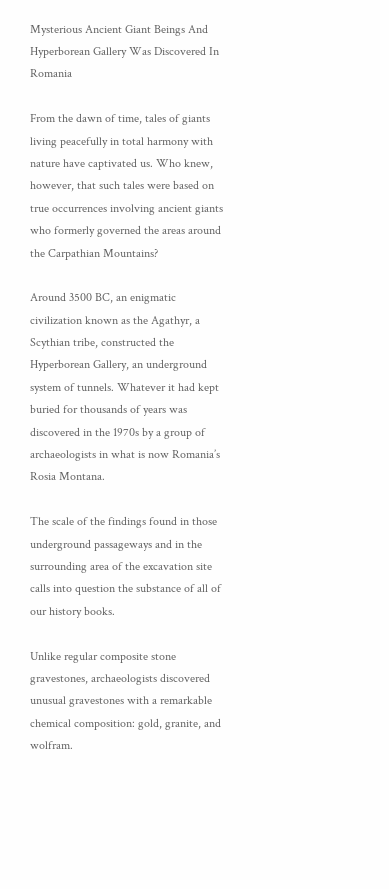Mysterious Ancient Giant Beings And Hyperborean Gallery Was Discovered In Romania

From the dawn of time, tales of giants living peacefully in total harmony with nature have captivated us. Who knew, however, that such tales were based on true occurrences involving ancient giants who formerly governed the areas around the Carpathian Mountains?

Around 3500 BC, an enigmatic civilization known as the Agathyr, a Scythian tribe, constructed the Hyperborean Gallery, an underground system of tunnels. Whatever it had kept buried for thousands of years was discovered in the 1970s by a group of archaeologists in what is now Romania’s Rosia Montana.

The scale of the findings found in those underground passageways and in the surrounding area of the excavation site calls into question the substance of all of our history books.

Unlike regular composite stone gravestones, archaeologists discovered unusual gravestones with a remarkable chemical composition: gold, granite, and wolfram.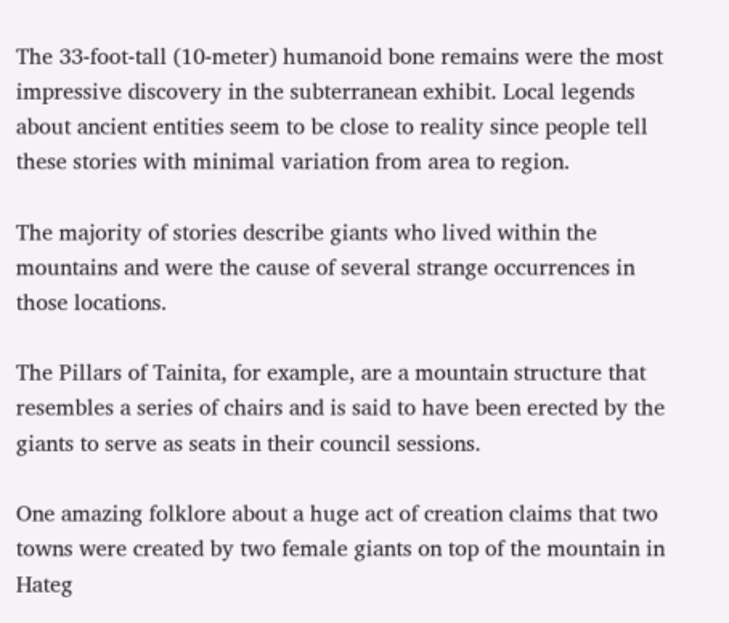The 33-foot-tall (10-meter) humanoid bone remains were the most impressive discovery in the subterranean exhibit. Local legends about ancient entities seem to be close to reality since people tell these stories with minimal variation from area to region.

The majority of stories describe giants who lived within the mountains and were the cause of several strange occurrences in those locations.

The Pillars of Tainita, for example, are a mountain structure that resembles a series of chairs and is said to have been erected by the giants to serve as seats in their council sessions.

One amazing folklore about a huge act of creation claims that two towns were created by two female giants on top of the mountain in Hateg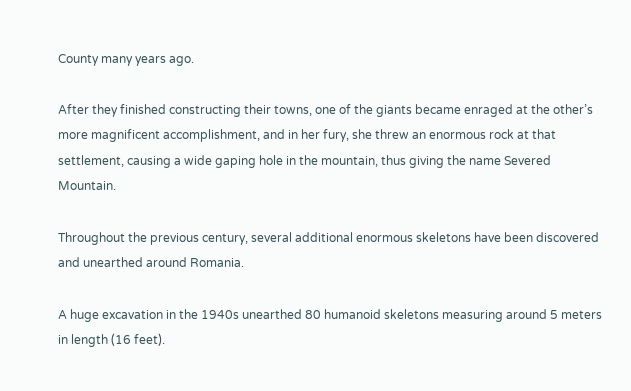County many years ago.

After they finished constructing their towns, one of the giants became enraged at the other’s more magnificent accomplishment, and in her fury, she threw an enormous rock at that settlement, causing a wide gaping hole in the mountain, thus giving the name Severed Mountain.

Throughout the previous century, several additional enormous skeletons have been discovered and unearthed around Romania.

A huge excavation in the 1940s unearthed 80 humanoid skeletons measuring around 5 meters in length (16 feet).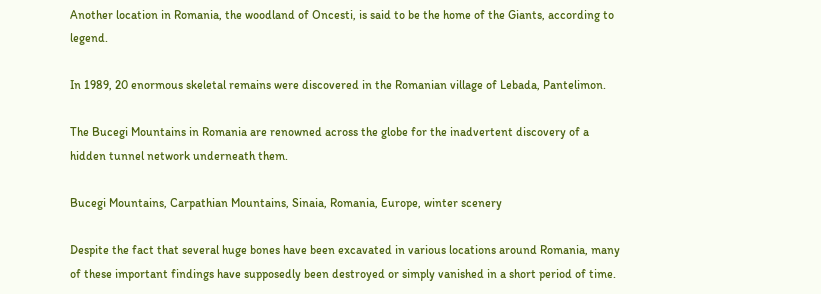Another location in Romania, the woodland of Oncesti, is said to be the home of the Giants, according to legend.

In 1989, 20 enormous skeletal remains were discovered in the Romanian village of Lebada, Pantelimon.

The Bucegi Mountains in Romania are renowned across the globe for the inadvertent discovery of a hidden tunnel network underneath them.

Bucegi Mountains, Carpathian Mountains, Sinaia, Romania, Europe, winter scenery

Despite the fact that several huge bones have been excavated in various locations around Romania, many of these important findings have supposedly been destroyed or simply vanished in a short period of time.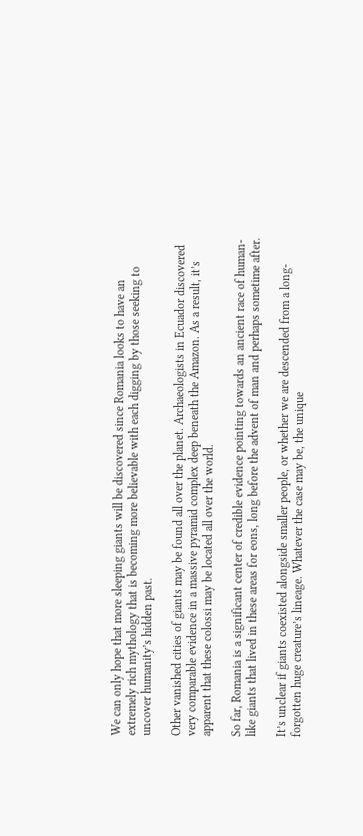We can only hope that more sleeping giants will be discovered since Romania looks to have an extremely rich mythology that is becoming more believable with each digging by those seeking to uncover humanity’s hidden past.

Other vanished cities of giants may be found all over the planet. Archaeologists in Ecuador discovered very comparable evidence in a massive pyramid complex deep beneath the Amazon. As a result, it’s apparent that these colossi may be located all over the world.

So far, Romania is a significant center of credible evidence pointing towards an ancient race of human-like giants that lived in these areas for eons, long before the advent of man and perhaps sometime after.

It’s unclear if giants coexisted alongside smaller people, or whether we are descended from a long-forgotten huge creature’s lineage. Whatever the case may be, the unique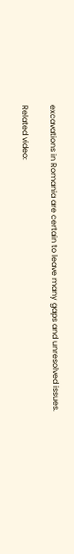excavations in Romania are certain to leave many gaps and unresolved issues.

Related video: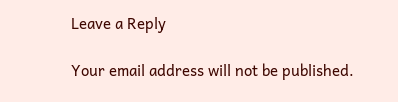Leave a Reply

Your email address will not be published.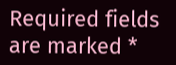Required fields are marked *